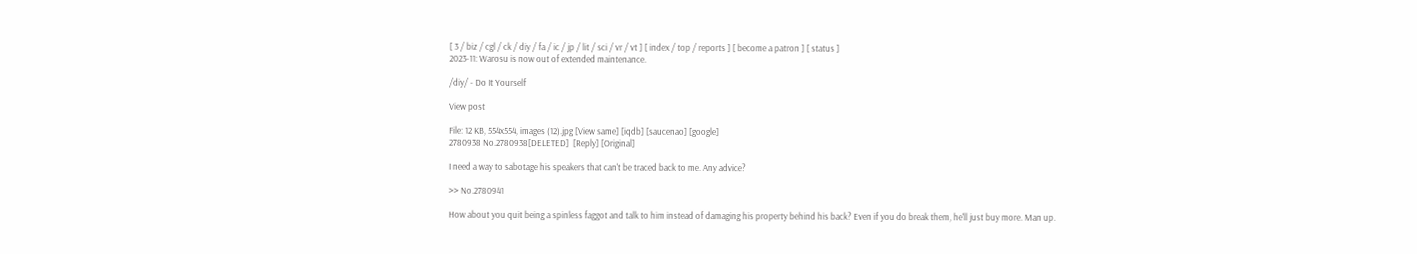[ 3 / biz / cgl / ck / diy / fa / ic / jp / lit / sci / vr / vt ] [ index / top / reports ] [ become a patron ] [ status ]
2023-11: Warosu is now out of extended maintenance.

/diy/ - Do It Yourself

View post

File: 12 KB, 554x554, images (12).jpg [View same] [iqdb] [saucenao] [google]
2780938 No.2780938[DELETED]  [Reply] [Original]

I need a way to sabotage his speakers that can't be traced back to me. Any advice?

>> No.2780941

How about you quit being a spinless faggot and talk to him instead of damaging his property behind his back? Even if you do break them, he'll just buy more. Man up.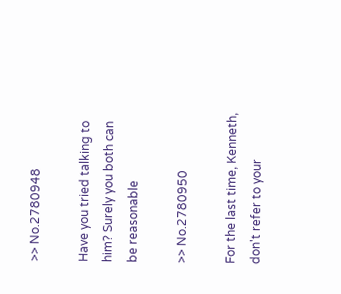>> No.2780948

Have you tried talking to him? Surely you both can be reasonable

>> No.2780950

For the last time, Kenneth, don't refer to your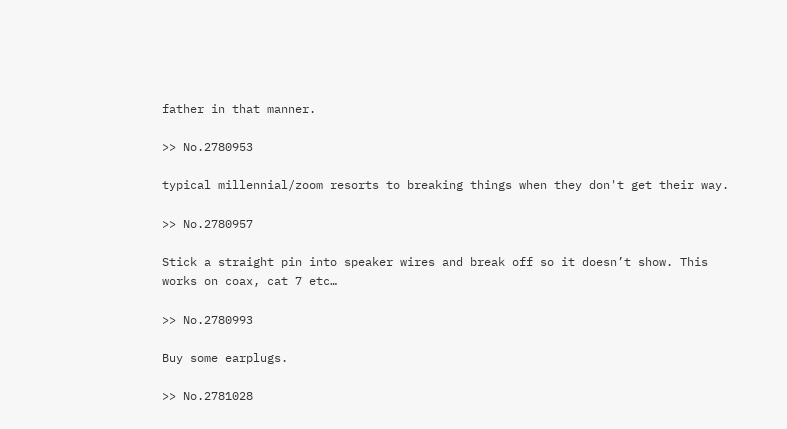father in that manner.

>> No.2780953

typical millennial/zoom resorts to breaking things when they don't get their way.

>> No.2780957

Stick a straight pin into speaker wires and break off so it doesn’t show. This works on coax, cat 7 etc…

>> No.2780993

Buy some earplugs.

>> No.2781028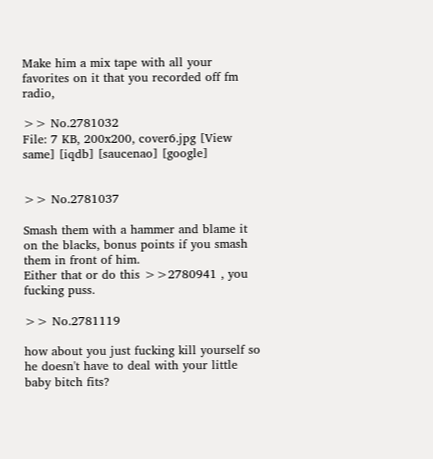Make him a mix tape with all your favorites on it that you recorded off fm radio,

>> No.2781032
File: 7 KB, 200x200, cover6.jpg [View same] [iqdb] [saucenao] [google]


>> No.2781037

Smash them with a hammer and blame it on the blacks, bonus points if you smash them in front of him.
Either that or do this >>2780941 , you fucking puss.

>> No.2781119

how about you just fucking kill yourself so he doesn't have to deal with your little baby bitch fits?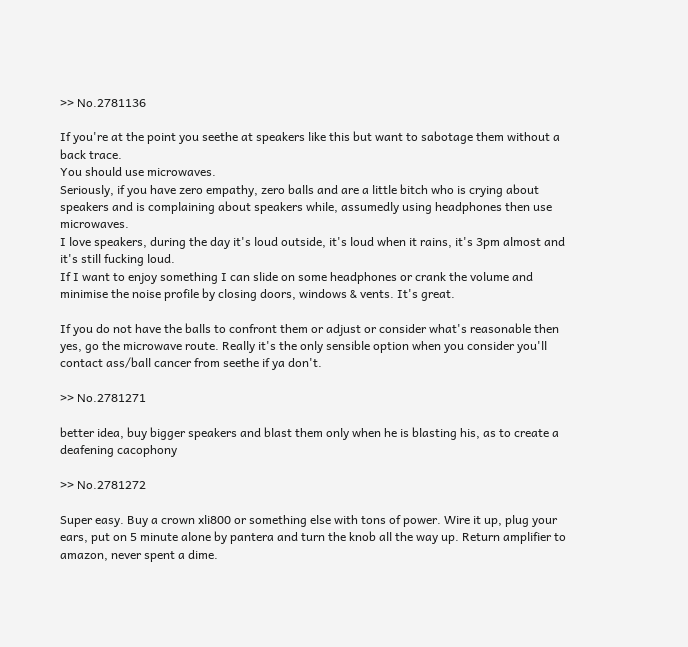>> No.2781136

If you're at the point you seethe at speakers like this but want to sabotage them without a back trace.
You should use microwaves.
Seriously, if you have zero empathy, zero balls and are a little bitch who is crying about speakers and is complaining about speakers while, assumedly using headphones then use microwaves.
I love speakers, during the day it's loud outside, it's loud when it rains, it's 3pm almost and it's still fucking loud.
If I want to enjoy something I can slide on some headphones or crank the volume and minimise the noise profile by closing doors, windows & vents. It's great.

If you do not have the balls to confront them or adjust or consider what's reasonable then yes, go the microwave route. Really it's the only sensible option when you consider you'll contact ass/ball cancer from seethe if ya don't.

>> No.2781271

better idea, buy bigger speakers and blast them only when he is blasting his, as to create a deafening cacophony

>> No.2781272

Super easy. Buy a crown xli800 or something else with tons of power. Wire it up, plug your ears, put on 5 minute alone by pantera and turn the knob all the way up. Return amplifier to amazon, never spent a dime.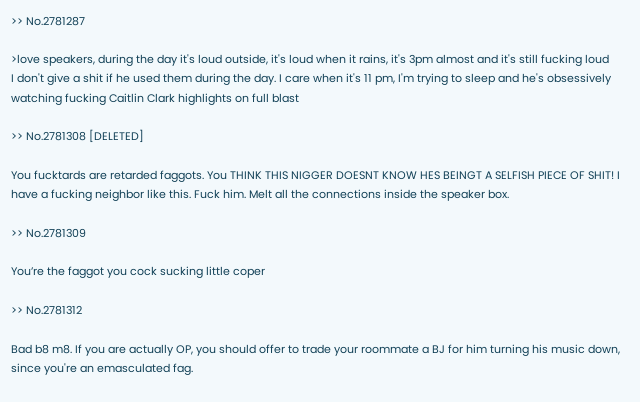>> No.2781287

>love speakers, during the day it's loud outside, it's loud when it rains, it's 3pm almost and it's still fucking loud
I don't give a shit if he used them during the day. I care when it's 11 pm, I'm trying to sleep and he's obsessively watching fucking Caitlin Clark highlights on full blast

>> No.2781308 [DELETED]

You fucktards are retarded faggots. You THINK THIS NIGGER DOESNT KNOW HES BEINGT A SELFISH PIECE OF SHIT! I have a fucking neighbor like this. Fuck him. Melt all the connections inside the speaker box.

>> No.2781309

You’re the faggot you cock sucking little coper

>> No.2781312

Bad b8 m8. If you are actually OP, you should offer to trade your roommate a BJ for him turning his music down, since you're an emasculated fag.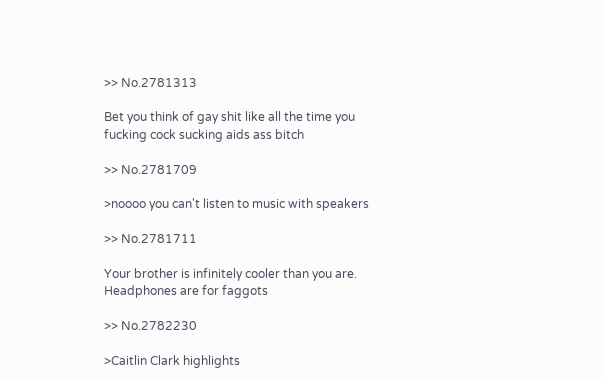>> No.2781313

Bet you think of gay shit like all the time you fucking cock sucking aids ass bitch

>> No.2781709

>noooo you can't listen to music with speakers

>> No.2781711

Your brother is infinitely cooler than you are.
Headphones are for faggots

>> No.2782230

>Caitlin Clark highlights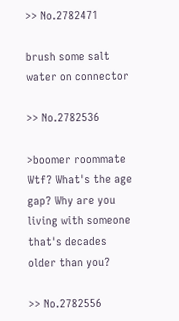>> No.2782471

brush some salt water on connector

>> No.2782536

>boomer roommate
Wtf? What's the age gap? Why are you living with someone that's decades older than you?

>> No.2782556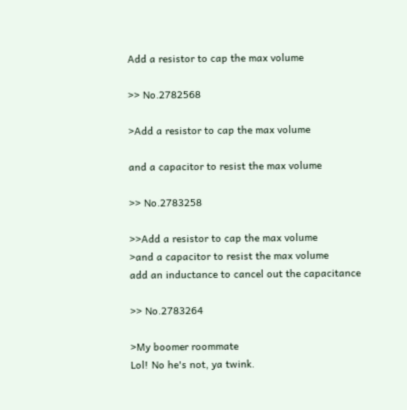Add a resistor to cap the max volume

>> No.2782568

>Add a resistor to cap the max volume

and a capacitor to resist the max volume

>> No.2783258

>>Add a resistor to cap the max volume
>and a capacitor to resist the max volume
add an inductance to cancel out the capacitance

>> No.2783264

>My boomer roommate
Lol! No he's not, ya twink.